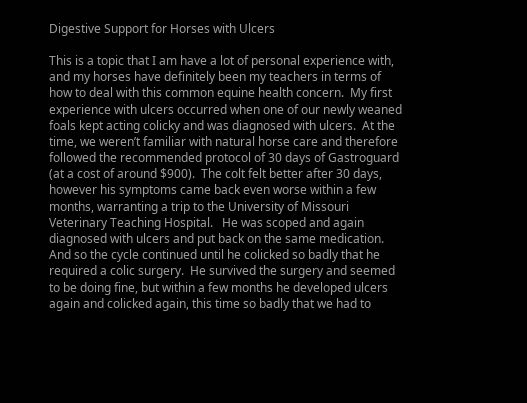Digestive Support for Horses with Ulcers

This is a topic that I am have a lot of personal experience with, and my horses have definitely been my teachers in terms of how to deal with this common equine health concern.  My first experience with ulcers occurred when one of our newly weaned foals kept acting colicky and was diagnosed with ulcers.  At the time, we weren’t familiar with natural horse care and therefore followed the recommended protocol of 30 days of Gastroguard (at a cost of around $900).  The colt felt better after 30 days, however his symptoms came back even worse within a few months, warranting a trip to the University of Missouri Veterinary Teaching Hospital.   He was scoped and again diagnosed with ulcers and put back on the same medication.  And so the cycle continued until he colicked so badly that he required a colic surgery.  He survived the surgery and seemed to be doing fine, but within a few months he developed ulcers again and colicked again, this time so badly that we had to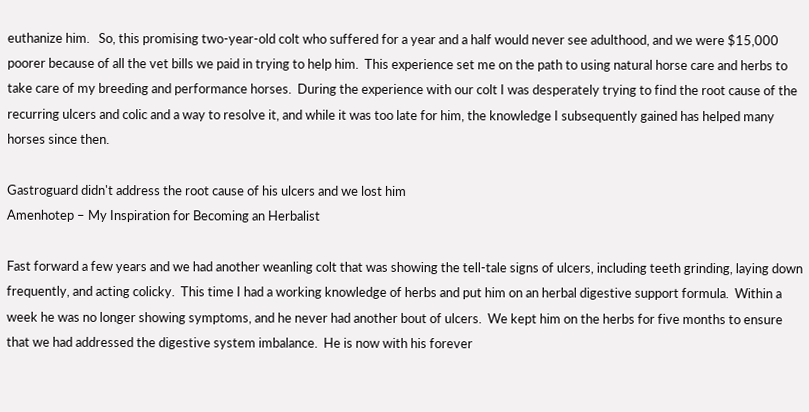euthanize him.   So, this promising two-year-old colt who suffered for a year and a half would never see adulthood, and we were $15,000 poorer because of all the vet bills we paid in trying to help him.  This experience set me on the path to using natural horse care and herbs to take care of my breeding and performance horses.  During the experience with our colt I was desperately trying to find the root cause of the recurring ulcers and colic and a way to resolve it, and while it was too late for him, the knowledge I subsequently gained has helped many horses since then.

Gastroguard didn't address the root cause of his ulcers and we lost him
Amenhotep – My Inspiration for Becoming an Herbalist

Fast forward a few years and we had another weanling colt that was showing the tell-tale signs of ulcers, including teeth grinding, laying down frequently, and acting colicky.  This time I had a working knowledge of herbs and put him on an herbal digestive support formula.  Within a week he was no longer showing symptoms, and he never had another bout of ulcers.  We kept him on the herbs for five months to ensure that we had addressed the digestive system imbalance.  He is now with his forever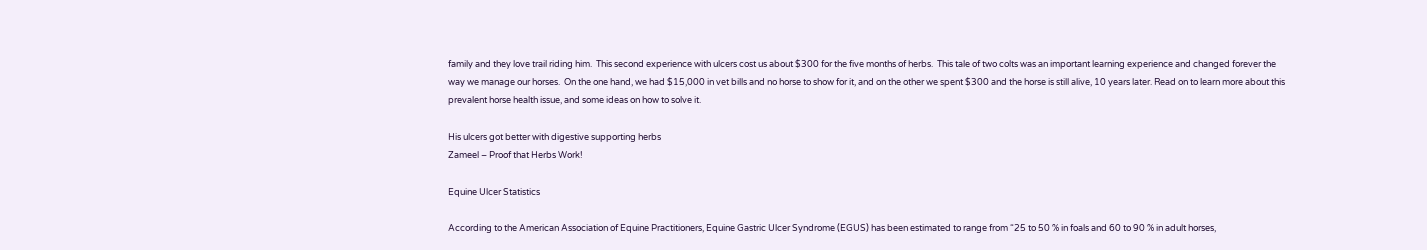family and they love trail riding him.  This second experience with ulcers cost us about $300 for the five months of herbs.  This tale of two colts was an important learning experience and changed forever the way we manage our horses.  On the one hand, we had $15,000 in vet bills and no horse to show for it, and on the other we spent $300 and the horse is still alive, 10 years later. Read on to learn more about this prevalent horse health issue, and some ideas on how to solve it.

His ulcers got better with digestive supporting herbs
Zameel – Proof that Herbs Work!

Equine Ulcer Statistics

According to the American Association of Equine Practitioners, Equine Gastric Ulcer Syndrome (EGUS) has been estimated to range from “25 to 50 % in foals and 60 to 90 % in adult horses,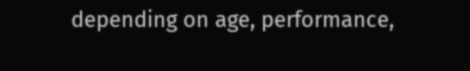depending on age, performance,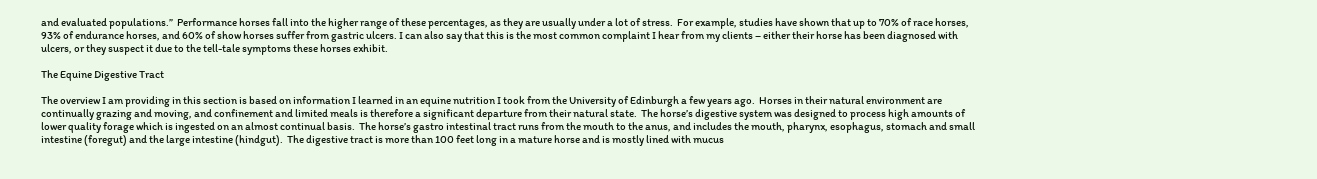and evaluated populations.”  Performance horses fall into the higher range of these percentages, as they are usually under a lot of stress.  For example, studies have shown that up to 70% of race horses, 93% of endurance horses, and 60% of show horses suffer from gastric ulcers. I can also say that this is the most common complaint I hear from my clients – either their horse has been diagnosed with ulcers, or they suspect it due to the tell-tale symptoms these horses exhibit.

The Equine Digestive Tract

The overview I am providing in this section is based on information I learned in an equine nutrition I took from the University of Edinburgh a few years ago.  Horses in their natural environment are continually grazing and moving, and confinement and limited meals is therefore a significant departure from their natural state.  The horse’s digestive system was designed to process high amounts of lower quality forage which is ingested on an almost continual basis.  The horse’s gastro intestinal tract runs from the mouth to the anus, and includes the mouth, pharynx, esophagus, stomach and small intestine (foregut) and the large intestine (hindgut).  The digestive tract is more than 100 feet long in a mature horse and is mostly lined with mucus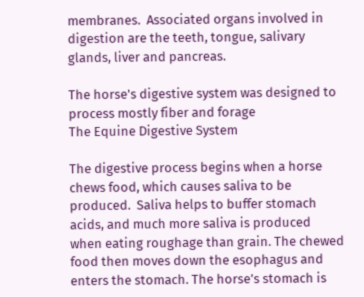membranes.  Associated organs involved in digestion are the teeth, tongue, salivary glands, liver and pancreas.

The horse's digestive system was designed to process mostly fiber and forage
The Equine Digestive System

The digestive process begins when a horse chews food, which causes saliva to be produced.  Saliva helps to buffer stomach acids, and much more saliva is produced when eating roughage than grain. The chewed food then moves down the esophagus and enters the stomach. The horse’s stomach is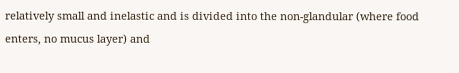relatively small and inelastic and is divided into the non-glandular (where food enters, no mucus layer) and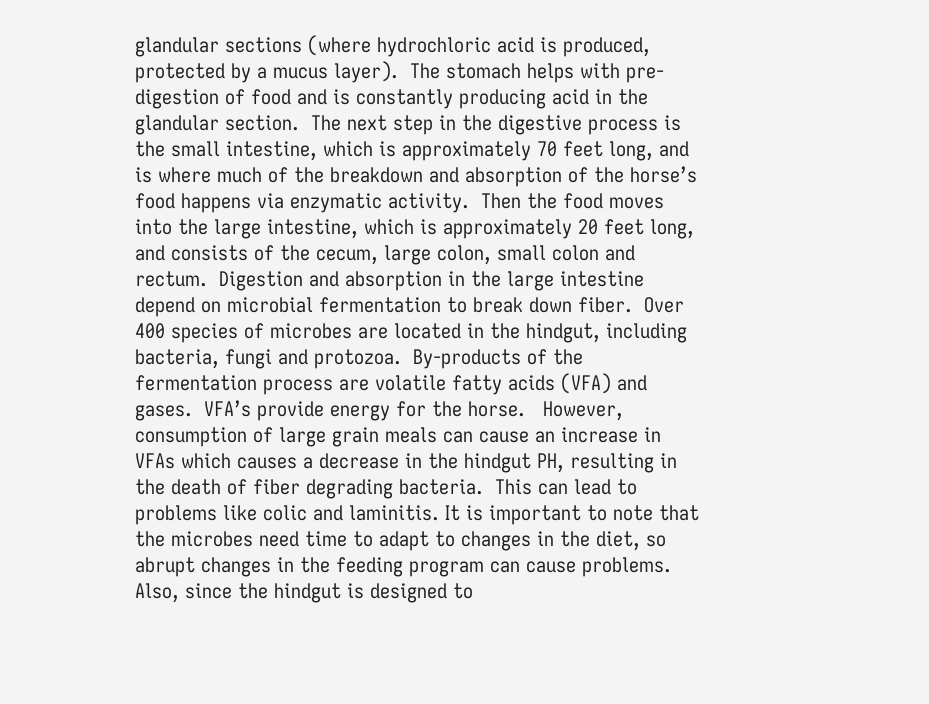glandular sections (where hydrochloric acid is produced, protected by a mucus layer).  The stomach helps with pre-digestion of food and is constantly producing acid in the glandular section.  The next step in the digestive process is the small intestine, which is approximately 70 feet long, and is where much of the breakdown and absorption of the horse’s food happens via enzymatic activity.  Then the food moves into the large intestine, which is approximately 20 feet long, and consists of the cecum, large colon, small colon and rectum.  Digestion and absorption in the large intestine depend on microbial fermentation to break down fiber.  Over 400 species of microbes are located in the hindgut, including bacteria, fungi and protozoa.  By-products of the fermentation process are volatile fatty acids (VFA) and gases.  VFA’s provide energy for the horse.   However, consumption of large grain meals can cause an increase in VFAs which causes a decrease in the hindgut PH, resulting in the death of fiber degrading bacteria.  This can lead to problems like colic and laminitis. It is important to note that the microbes need time to adapt to changes in the diet, so abrupt changes in the feeding program can cause problems.  Also, since the hindgut is designed to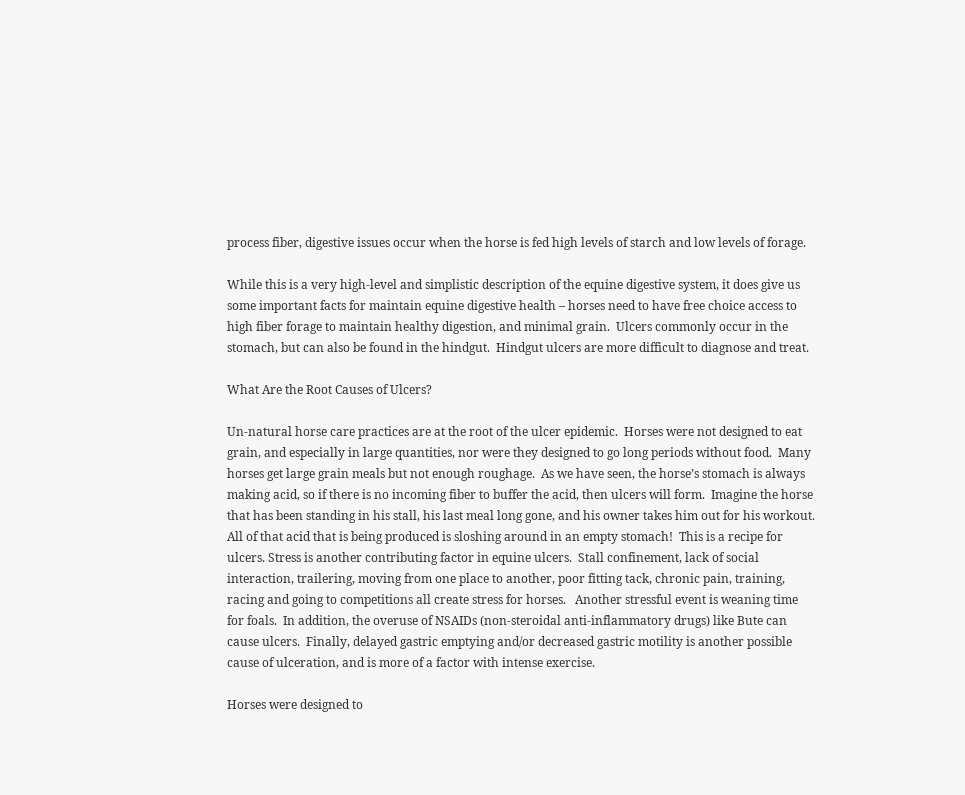process fiber, digestive issues occur when the horse is fed high levels of starch and low levels of forage.

While this is a very high-level and simplistic description of the equine digestive system, it does give us some important facts for maintain equine digestive health – horses need to have free choice access to high fiber forage to maintain healthy digestion, and minimal grain.  Ulcers commonly occur in the stomach, but can also be found in the hindgut.  Hindgut ulcers are more difficult to diagnose and treat.

What Are the Root Causes of Ulcers?

Un-natural horse care practices are at the root of the ulcer epidemic.  Horses were not designed to eat grain, and especially in large quantities, nor were they designed to go long periods without food.  Many horses get large grain meals but not enough roughage.  As we have seen, the horse’s stomach is always making acid, so if there is no incoming fiber to buffer the acid, then ulcers will form.  Imagine the horse that has been standing in his stall, his last meal long gone, and his owner takes him out for his workout.  All of that acid that is being produced is sloshing around in an empty stomach!  This is a recipe for ulcers. Stress is another contributing factor in equine ulcers.  Stall confinement, lack of social interaction, trailering, moving from one place to another, poor fitting tack, chronic pain, training, racing and going to competitions all create stress for horses.   Another stressful event is weaning time for foals.  In addition, the overuse of NSAIDs (non-steroidal anti-inflammatory drugs) like Bute can cause ulcers.  Finally, delayed gastric emptying and/or decreased gastric motility is another possible cause of ulceration, and is more of a factor with intense exercise.

Horses were designed to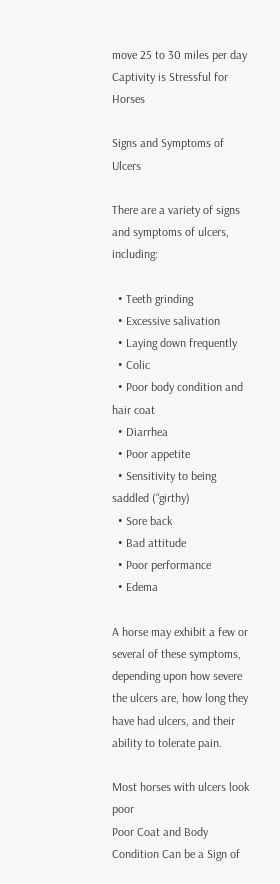move 25 to 30 miles per day
Captivity is Stressful for Horses

Signs and Symptoms of Ulcers

There are a variety of signs and symptoms of ulcers, including:

  • Teeth grinding
  • Excessive salivation
  • Laying down frequently
  • Colic
  • Poor body condition and hair coat
  • Diarrhea
  • Poor appetite
  • Sensitivity to being saddled (“girthy)
  • Sore back
  • Bad attitude
  • Poor performance
  • Edema

A horse may exhibit a few or several of these symptoms, depending upon how severe the ulcers are, how long they have had ulcers, and their ability to tolerate pain.

Most horses with ulcers look poor
Poor Coat and Body Condition Can be a Sign of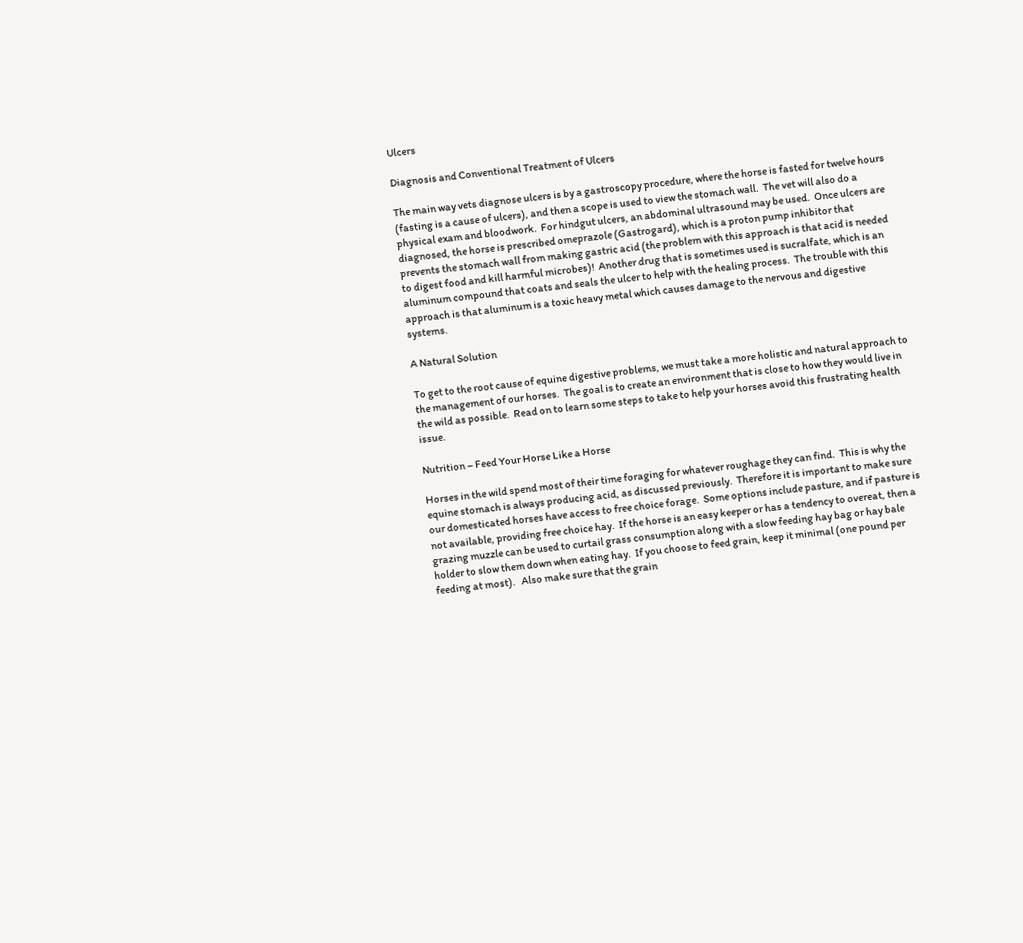Ulcers

Diagnosis and Conventional Treatment of Ulcers

The main way vets diagnose ulcers is by a gastroscopy procedure, where the horse is fasted for twelve hours (fasting is a cause of ulcers), and then a scope is used to view the stomach wall.  The vet will also do a physical exam and bloodwork.  For hindgut ulcers, an abdominal ultrasound may be used.  Once ulcers are diagnosed, the horse is prescribed omeprazole (Gastrogard), which is a proton pump inhibitor that prevents the stomach wall from making gastric acid (the problem with this approach is that acid is needed to digest food and kill harmful microbes)!  Another drug that is sometimes used is sucralfate, which is an aluminum compound that coats and seals the ulcer to help with the healing process.  The trouble with this approach is that aluminum is a toxic heavy metal which causes damage to the nervous and digestive systems.

A Natural Solution

To get to the root cause of equine digestive problems, we must take a more holistic and natural approach to the management of our horses.  The goal is to create an environment that is close to how they would live in the wild as possible.  Read on to learn some steps to take to help your horses avoid this frustrating health issue.

Nutrition – Feed Your Horse Like a Horse

Horses in the wild spend most of their time foraging for whatever roughage they can find.  This is why the equine stomach is always producing acid, as discussed previously.  Therefore it is important to make sure our domesticated horses have access to free choice forage.  Some options include pasture, and if pasture is not available, providing free choice hay.  If the horse is an easy keeper or has a tendency to overeat, then a grazing muzzle can be used to curtail grass consumption along with a slow feeding hay bag or hay bale holder to slow them down when eating hay.  If you choose to feed grain, keep it minimal (one pound per feeding at most).   Also make sure that the grain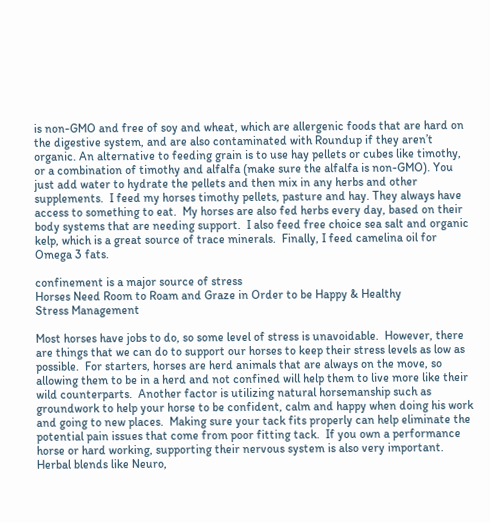is non-GMO and free of soy and wheat, which are allergenic foods that are hard on the digestive system, and are also contaminated with Roundup if they aren’t organic. An alternative to feeding grain is to use hay pellets or cubes like timothy, or a combination of timothy and alfalfa (make sure the alfalfa is non-GMO). You just add water to hydrate the pellets and then mix in any herbs and other supplements.  I feed my horses timothy pellets, pasture and hay. They always have access to something to eat.  My horses are also fed herbs every day, based on their body systems that are needing support.  I also feed free choice sea salt and organic kelp, which is a great source of trace minerals.  Finally, I feed camelina oil for Omega 3 fats.

confinement is a major source of stress
Horses Need Room to Roam and Graze in Order to be Happy & Healthy
Stress Management

Most horses have jobs to do, so some level of stress is unavoidable.  However, there are things that we can do to support our horses to keep their stress levels as low as possible.  For starters, horses are herd animals that are always on the move, so allowing them to be in a herd and not confined will help them to live more like their wild counterparts.  Another factor is utilizing natural horsemanship such as groundwork to help your horse to be confident, calm and happy when doing his work and going to new places.  Making sure your tack fits properly can help eliminate the potential pain issues that come from poor fitting tack.  If you own a performance horse or hard working, supporting their nervous system is also very important.  Herbal blends like Neuro,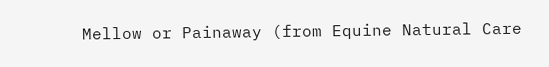Mellow or Painaway (from Equine Natural Care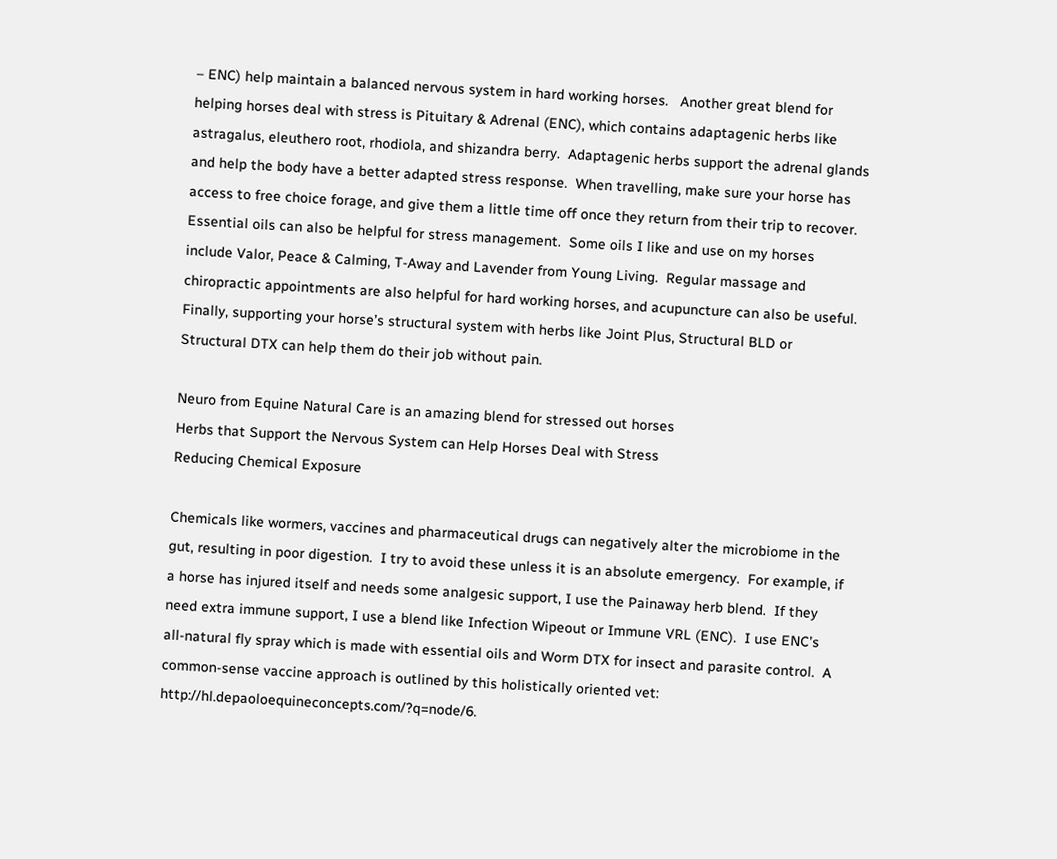– ENC) help maintain a balanced nervous system in hard working horses.   Another great blend for helping horses deal with stress is Pituitary & Adrenal (ENC), which contains adaptagenic herbs like astragalus, eleuthero root, rhodiola, and shizandra berry.  Adaptagenic herbs support the adrenal glands and help the body have a better adapted stress response.  When travelling, make sure your horse has access to free choice forage, and give them a little time off once they return from their trip to recover. Essential oils can also be helpful for stress management.  Some oils I like and use on my horses include Valor, Peace & Calming, T-Away and Lavender from Young Living.  Regular massage and chiropractic appointments are also helpful for hard working horses, and acupuncture can also be useful.   Finally, supporting your horse’s structural system with herbs like Joint Plus, Structural BLD or Structural DTX can help them do their job without pain.

Neuro from Equine Natural Care is an amazing blend for stressed out horses
Herbs that Support the Nervous System can Help Horses Deal with Stress
Reducing Chemical Exposure

Chemicals like wormers, vaccines and pharmaceutical drugs can negatively alter the microbiome in the gut, resulting in poor digestion.  I try to avoid these unless it is an absolute emergency.  For example, if a horse has injured itself and needs some analgesic support, I use the Painaway herb blend.  If they need extra immune support, I use a blend like Infection Wipeout or Immune VRL (ENC).  I use ENC’s all-natural fly spray which is made with essential oils and Worm DTX for insect and parasite control.  A common-sense vaccine approach is outlined by this holistically oriented vet:  http://hl.depaoloequineconcepts.com/?q=node/6.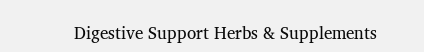Digestive Support Herbs & Supplements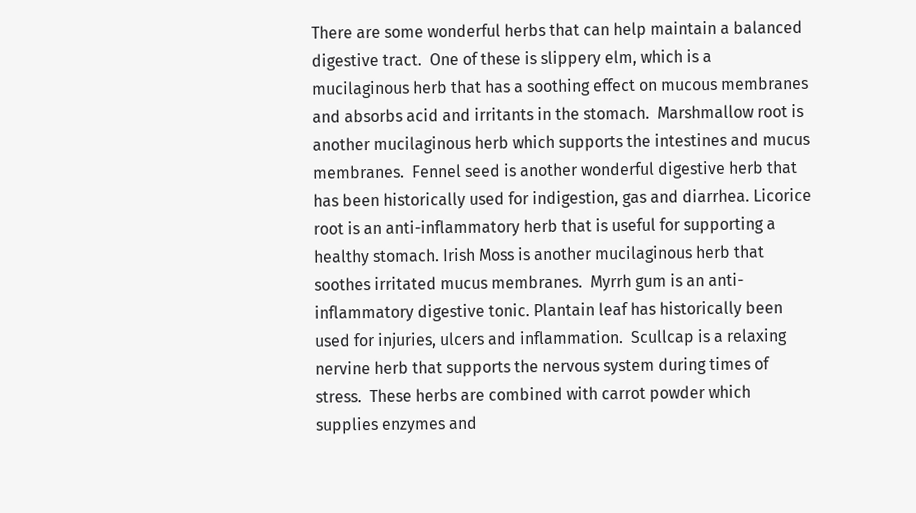There are some wonderful herbs that can help maintain a balanced digestive tract.  One of these is slippery elm, which is a mucilaginous herb that has a soothing effect on mucous membranes and absorbs acid and irritants in the stomach.  Marshmallow root is another mucilaginous herb which supports the intestines and mucus membranes.  Fennel seed is another wonderful digestive herb that has been historically used for indigestion, gas and diarrhea. Licorice root is an anti-inflammatory herb that is useful for supporting a healthy stomach. Irish Moss is another mucilaginous herb that soothes irritated mucus membranes.  Myrrh gum is an anti-inflammatory digestive tonic. Plantain leaf has historically been used for injuries, ulcers and inflammation.  Scullcap is a relaxing nervine herb that supports the nervous system during times of stress.  These herbs are combined with carrot powder which supplies enzymes and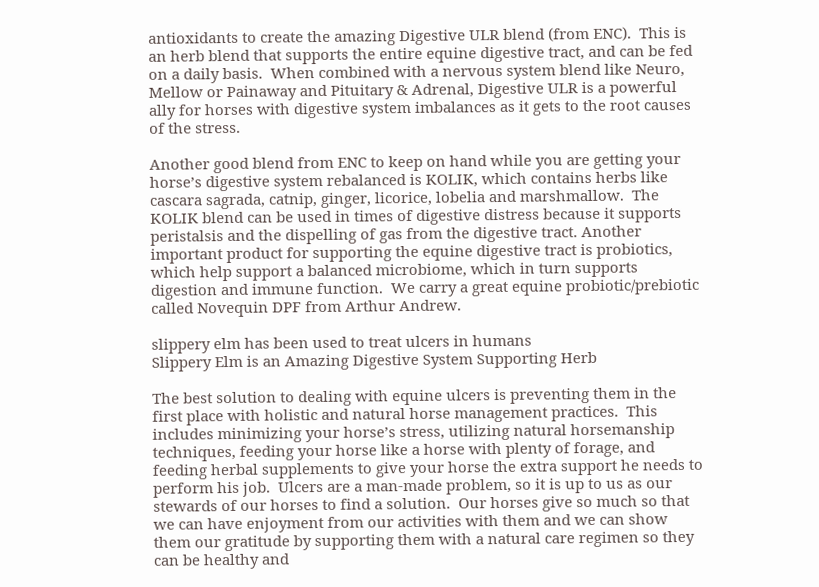antioxidants to create the amazing Digestive ULR blend (from ENC).  This is an herb blend that supports the entire equine digestive tract, and can be fed on a daily basis.  When combined with a nervous system blend like Neuro, Mellow or Painaway and Pituitary & Adrenal, Digestive ULR is a powerful ally for horses with digestive system imbalances as it gets to the root causes of the stress.

Another good blend from ENC to keep on hand while you are getting your horse’s digestive system rebalanced is KOLIK, which contains herbs like cascara sagrada, catnip, ginger, licorice, lobelia and marshmallow.  The KOLIK blend can be used in times of digestive distress because it supports peristalsis and the dispelling of gas from the digestive tract. Another important product for supporting the equine digestive tract is probiotics, which help support a balanced microbiome, which in turn supports digestion and immune function.  We carry a great equine probiotic/prebiotic called Novequin DPF from Arthur Andrew.

slippery elm has been used to treat ulcers in humans
Slippery Elm is an Amazing Digestive System Supporting Herb

The best solution to dealing with equine ulcers is preventing them in the first place with holistic and natural horse management practices.  This includes minimizing your horse’s stress, utilizing natural horsemanship techniques, feeding your horse like a horse with plenty of forage, and feeding herbal supplements to give your horse the extra support he needs to perform his job.  Ulcers are a man-made problem, so it is up to us as our stewards of our horses to find a solution.  Our horses give so much so that we can have enjoyment from our activities with them and we can show them our gratitude by supporting them with a natural care regimen so they can be healthy and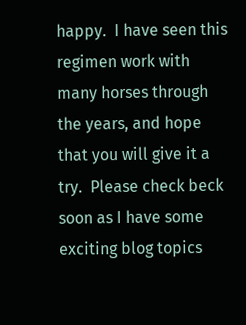happy.  I have seen this regimen work with many horses through the years, and hope that you will give it a try.  Please check beck soon as I have some exciting blog topics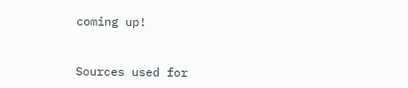coming up!


Sources used for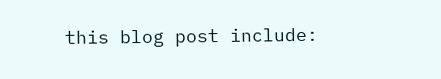this blog post include: